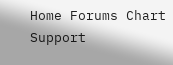Home Forums Chart Support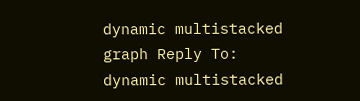dynamic multistacked graph Reply To: dynamic multistacked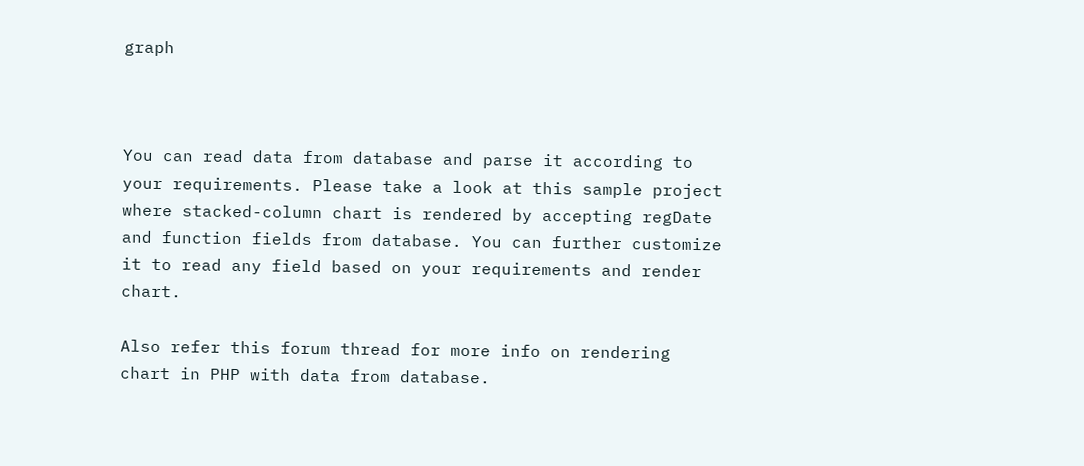graph



You can read data from database and parse it according to your requirements. Please take a look at this sample project where stacked-column chart is rendered by accepting regDate and function fields from database. You can further customize it to read any field based on your requirements and render chart.

Also refer this forum thread for more info on rendering chart in PHP with data from database.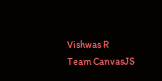Vishwas R
Team CanvasJS